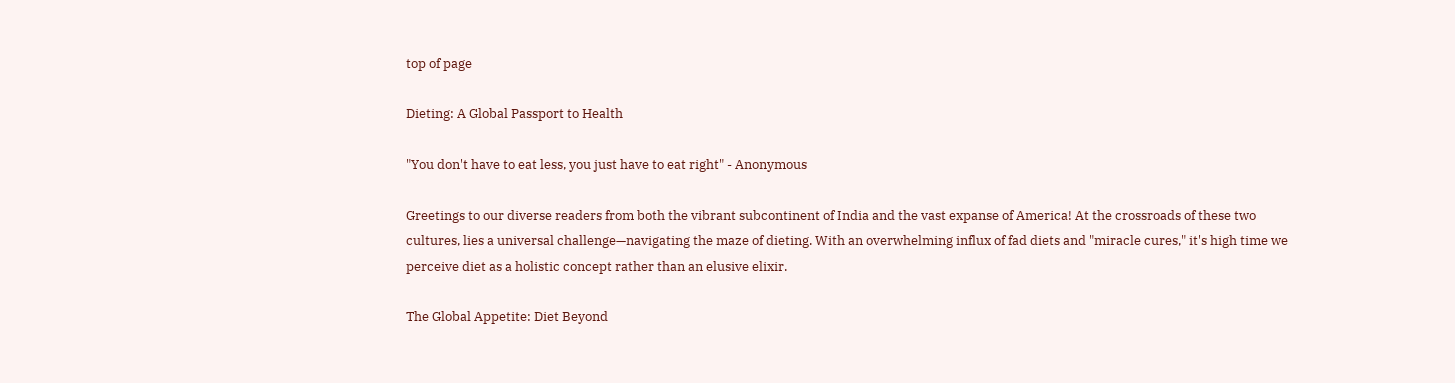top of page

Dieting: A Global Passport to Health

"You don't have to eat less, you just have to eat right" - Anonymous

Greetings to our diverse readers from both the vibrant subcontinent of India and the vast expanse of America! At the crossroads of these two cultures, lies a universal challenge—navigating the maze of dieting. With an overwhelming influx of fad diets and "miracle cures," it's high time we perceive diet as a holistic concept rather than an elusive elixir.

The Global Appetite: Diet Beyond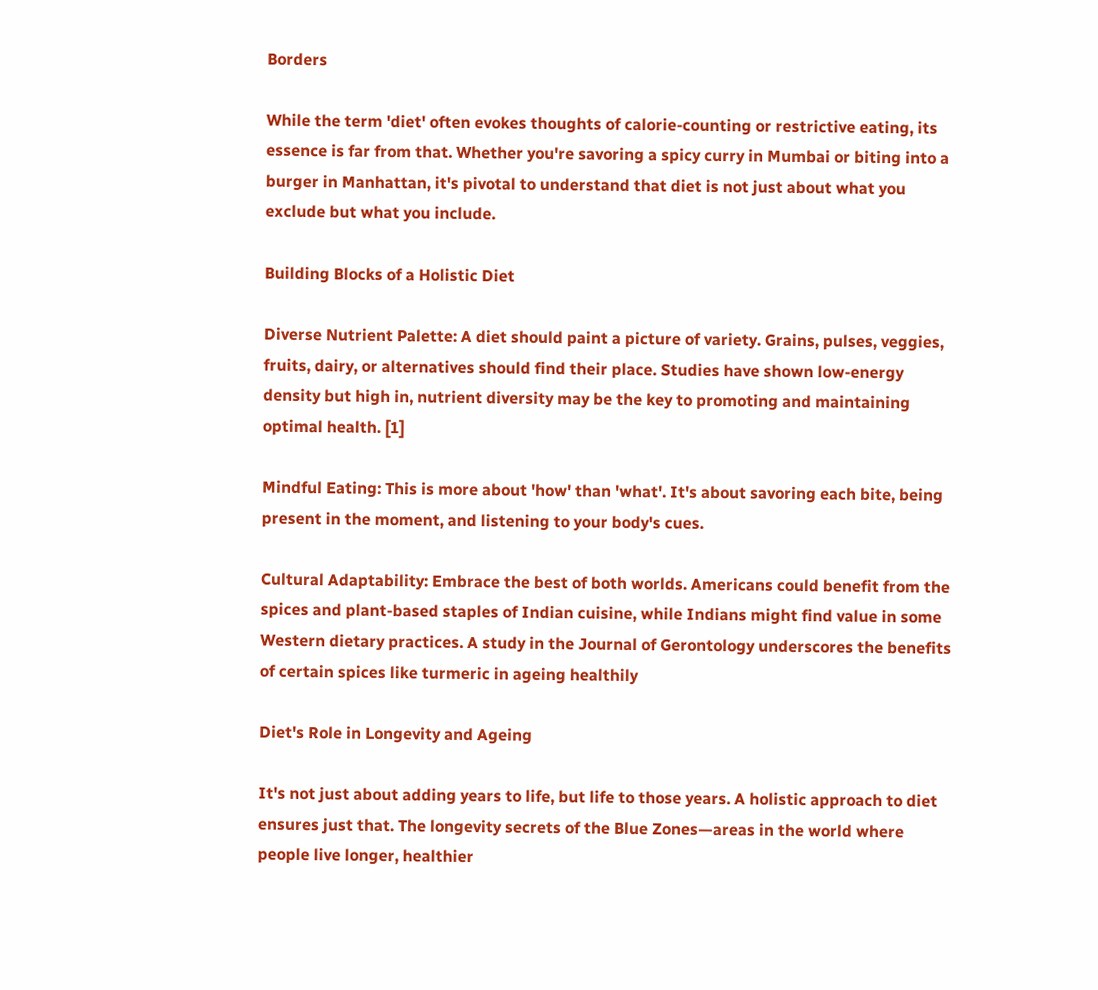Borders

While the term 'diet' often evokes thoughts of calorie-counting or restrictive eating, its essence is far from that. Whether you're savoring a spicy curry in Mumbai or biting into a burger in Manhattan, it's pivotal to understand that diet is not just about what you exclude but what you include.

Building Blocks of a Holistic Diet

Diverse Nutrient Palette: A diet should paint a picture of variety. Grains, pulses, veggies, fruits, dairy, or alternatives should find their place. Studies have shown low-energy density but high in, nutrient diversity may be the key to promoting and maintaining optimal health. [1]

Mindful Eating: This is more about 'how' than 'what'. It's about savoring each bite, being present in the moment, and listening to your body's cues.

Cultural Adaptability: Embrace the best of both worlds. Americans could benefit from the spices and plant-based staples of Indian cuisine, while Indians might find value in some Western dietary practices. A study in the Journal of Gerontology underscores the benefits of certain spices like turmeric in ageing healthily

Diet's Role in Longevity and Ageing

It's not just about adding years to life, but life to those years. A holistic approach to diet ensures just that. The longevity secrets of the Blue Zones—areas in the world where people live longer, healthier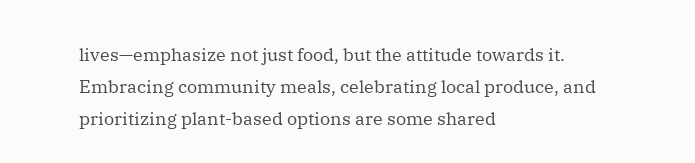lives—emphasize not just food, but the attitude towards it. Embracing community meals, celebrating local produce, and prioritizing plant-based options are some shared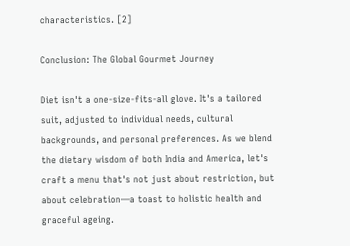characteristics. [2]

Conclusion: The Global Gourmet Journey

Diet isn't a one-size-fits-all glove. It's a tailored suit, adjusted to individual needs, cultural backgrounds, and personal preferences. As we blend the dietary wisdom of both India and America, let's craft a menu that's not just about restriction, but about celebration—a toast to holistic health and graceful ageing.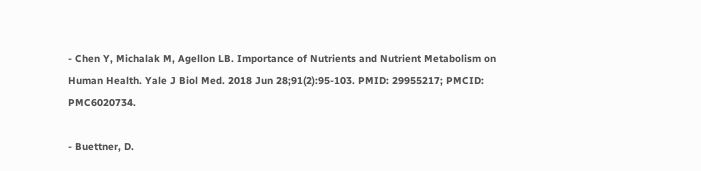- Chen Y, Michalak M, Agellon LB. Importance of Nutrients and Nutrient Metabolism on Human Health. Yale J Biol Med. 2018 Jun 28;91(2):95-103. PMID: 29955217; PMCID: PMC6020734.

- Buettner, D.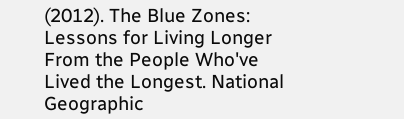(2012). The Blue Zones: Lessons for Living Longer From the People Who've Lived the Longest. National Geographic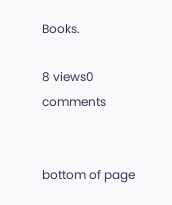Books.

8 views0 comments


bottom of page